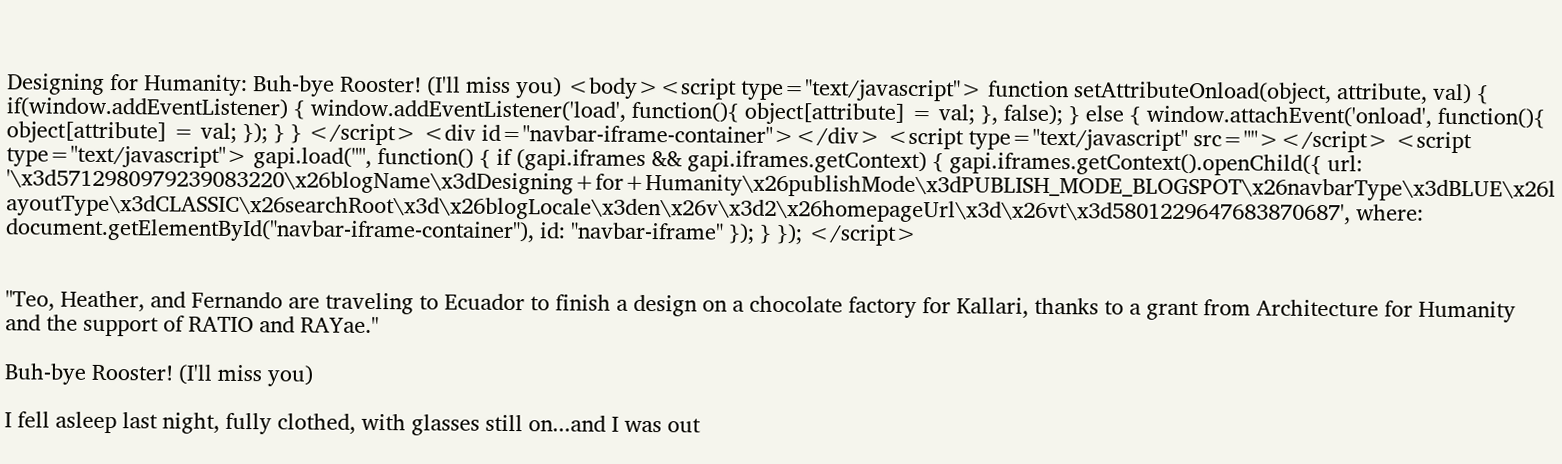Designing for Humanity: Buh-bye Rooster! (I'll miss you) <body><script type="text/javascript"> function setAttributeOnload(object, attribute, val) { if(window.addEventListener) { window.addEventListener('load', function(){ object[attribute] = val; }, false); } else { window.attachEvent('onload', function(){ object[attribute] = val; }); } } </script> <div id="navbar-iframe-container"></div> <script type="text/javascript" src=""></script> <script type="text/javascript"> gapi.load("", function() { if (gapi.iframes && gapi.iframes.getContext) { gapi.iframes.getContext().openChild({ url: '\x3d5712980979239083220\x26blogName\x3dDesigning+for+Humanity\x26publishMode\x3dPUBLISH_MODE_BLOGSPOT\x26navbarType\x3dBLUE\x26layoutType\x3dCLASSIC\x26searchRoot\x3d\x26blogLocale\x3den\x26v\x3d2\x26homepageUrl\x3d\x26vt\x3d5801229647683870687', where: document.getElementById("navbar-iframe-container"), id: "navbar-iframe" }); } }); </script>


"Teo, Heather, and Fernando are traveling to Ecuador to finish a design on a chocolate factory for Kallari, thanks to a grant from Architecture for Humanity and the support of RATIO and RAYae."

Buh-bye Rooster! (I'll miss you)

I fell asleep last night, fully clothed, with glasses still on...and I was out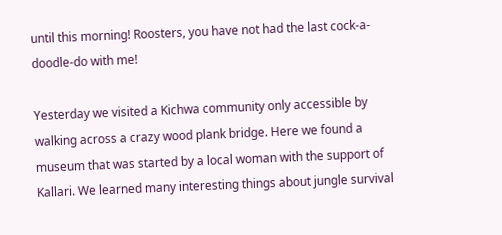until this morning! Roosters, you have not had the last cock-a-doodle-do with me!

Yesterday we visited a Kichwa community only accessible by walking across a crazy wood plank bridge. Here we found a museum that was started by a local woman with the support of Kallari. We learned many interesting things about jungle survival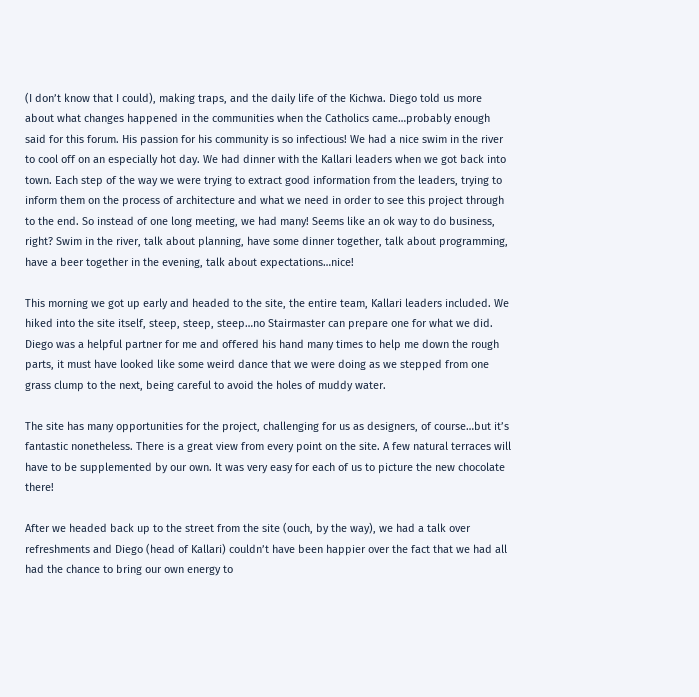(I don’t know that I could), making traps, and the daily life of the Kichwa. Diego told us more about what changes happened in the communities when the Catholics came…probably enough said for this forum. His passion for his community is so infectious! We had a nice swim in the river to cool off on an especially hot day. We had dinner with the Kallari leaders when we got back into town. Each step of the way we were trying to extract good information from the leaders, trying to inform them on the process of architecture and what we need in order to see this project through to the end. So instead of one long meeting, we had many! Seems like an ok way to do business, right? Swim in the river, talk about planning, have some dinner together, talk about programming, have a beer together in the evening, talk about expectations…nice!

This morning we got up early and headed to the site, the entire team, Kallari leaders included. We hiked into the site itself, steep, steep, steep…no Stairmaster can prepare one for what we did. Diego was a helpful partner for me and offered his hand many times to help me down the rough parts, it must have looked like some weird dance that we were doing as we stepped from one grass clump to the next, being careful to avoid the holes of muddy water.

The site has many opportunities for the project, challenging for us as designers, of course…but it’s fantastic nonetheless. There is a great view from every point on the site. A few natural terraces will have to be supplemented by our own. It was very easy for each of us to picture the new chocolate there!

After we headed back up to the street from the site (ouch, by the way), we had a talk over refreshments and Diego (head of Kallari) couldn’t have been happier over the fact that we had all had the chance to bring our own energy to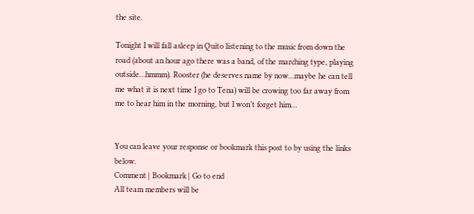the site.

Tonight I will fall asleep in Quito listening to the music from down the road (about an hour ago there was a band, of the marching type, playing outside…hmmm). Rooster (he deserves name by now…maybe he can tell me what it is next time I go to Tena) will be crowing too far away from me to hear him in the morning, but I won’t forget him…


You can leave your response or bookmark this post to by using the links below.
Comment | Bookmark | Go to end
All team members will be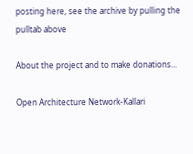posting here, see the archive by pulling the pulltab above

About the project and to make donations...

Open Architecture Network-Kallari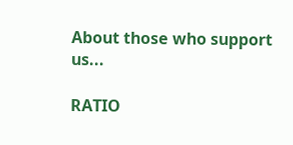About those who support us...

RATIO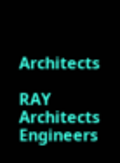Architects

RAY Architects Engineers